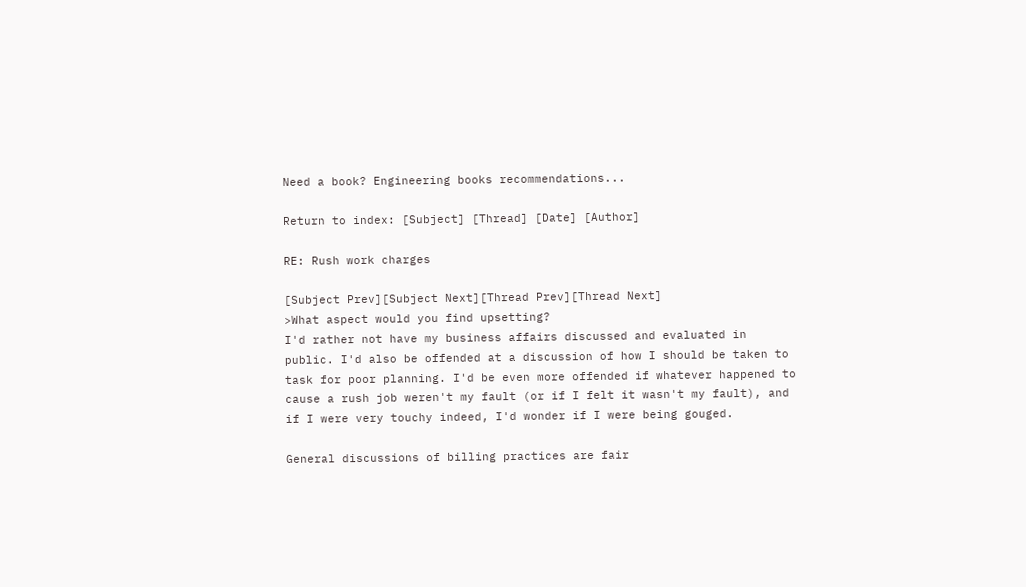Need a book? Engineering books recommendations...

Return to index: [Subject] [Thread] [Date] [Author]

RE: Rush work charges

[Subject Prev][Subject Next][Thread Prev][Thread Next]
>What aspect would you find upsetting?
I'd rather not have my business affairs discussed and evaluated in
public. I'd also be offended at a discussion of how I should be taken to
task for poor planning. I'd be even more offended if whatever happened to
cause a rush job weren't my fault (or if I felt it wasn't my fault), and
if I were very touchy indeed, I'd wonder if I were being gouged.

General discussions of billing practices are fair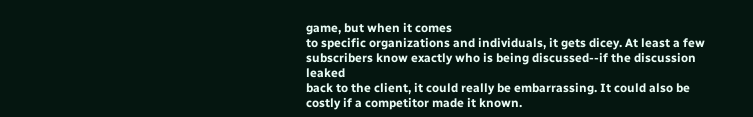game, but when it comes
to specific organizations and individuals, it gets dicey. At least a few
subscribers know exactly who is being discussed--if the discussion leaked
back to the client, it could really be embarrassing. It could also be
costly if a competitor made it known.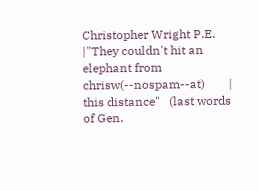Christopher Wright P.E.    |"They couldn't hit an elephant from
chrisw(--nospam--at)        | this distance"   (last words of Gen.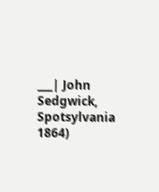___| John Sedgwick, Spotsylvania 1864)